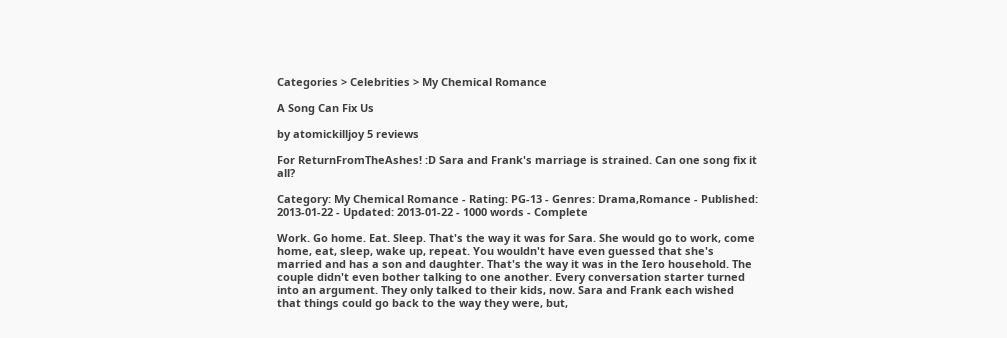Categories > Celebrities > My Chemical Romance

A Song Can Fix Us

by atomickilljoy 5 reviews

For ReturnFromTheAshes! :D Sara and Frank's marriage is strained. Can one song fix it all?

Category: My Chemical Romance - Rating: PG-13 - Genres: Drama,Romance - Published: 2013-01-22 - Updated: 2013-01-22 - 1000 words - Complete

Work. Go home. Eat. Sleep. That's the way it was for Sara. She would go to work, come home, eat, sleep, wake up, repeat. You wouldn't have even guessed that she's married and has a son and daughter. That's the way it was in the Iero household. The couple didn't even bother talking to one another. Every conversation starter turned into an argument. They only talked to their kids, now. Sara and Frank each wished that things could go back to the way they were, but,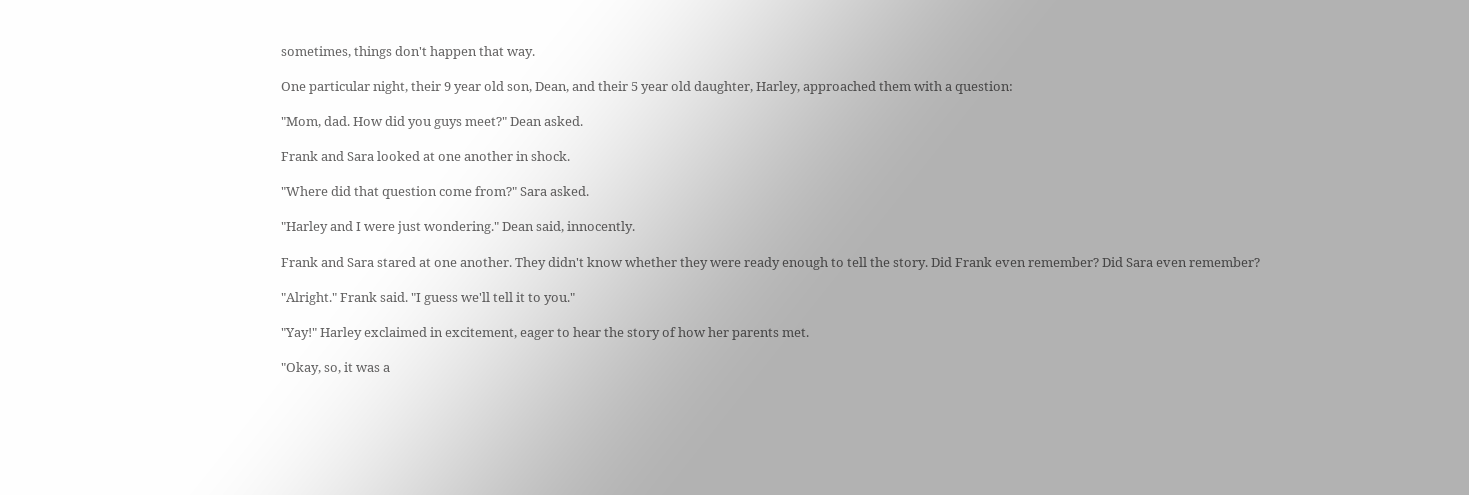sometimes, things don't happen that way.

One particular night, their 9 year old son, Dean, and their 5 year old daughter, Harley, approached them with a question:

"Mom, dad. How did you guys meet?" Dean asked.

Frank and Sara looked at one another in shock.

"Where did that question come from?" Sara asked.

"Harley and I were just wondering." Dean said, innocently.

Frank and Sara stared at one another. They didn't know whether they were ready enough to tell the story. Did Frank even remember? Did Sara even remember?

"Alright." Frank said. "I guess we'll tell it to you."

"Yay!" Harley exclaimed in excitement, eager to hear the story of how her parents met.

"Okay, so, it was a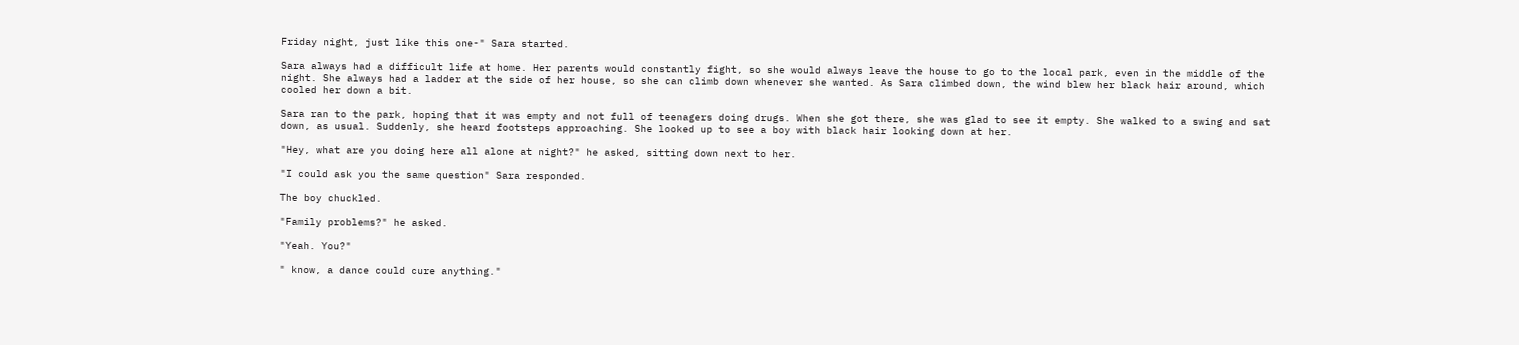Friday night, just like this one-" Sara started.

Sara always had a difficult life at home. Her parents would constantly fight, so she would always leave the house to go to the local park, even in the middle of the night. She always had a ladder at the side of her house, so she can climb down whenever she wanted. As Sara climbed down, the wind blew her black hair around, which cooled her down a bit.

Sara ran to the park, hoping that it was empty and not full of teenagers doing drugs. When she got there, she was glad to see it empty. She walked to a swing and sat down, as usual. Suddenly, she heard footsteps approaching. She looked up to see a boy with black hair looking down at her.

"Hey, what are you doing here all alone at night?" he asked, sitting down next to her.

"I could ask you the same question" Sara responded.

The boy chuckled.

"Family problems?" he asked.

"Yeah. You?"

" know, a dance could cure anything."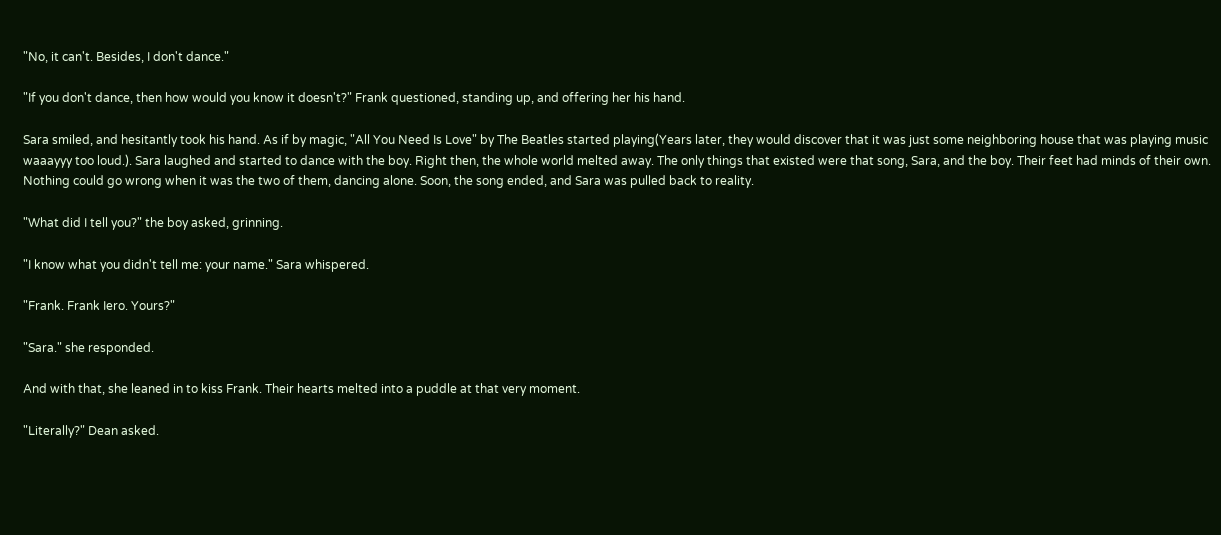"No, it can't. Besides, I don't dance."

"If you don't dance, then how would you know it doesn't?" Frank questioned, standing up, and offering her his hand.

Sara smiled, and hesitantly took his hand. As if by magic, "All You Need Is Love" by The Beatles started playing(Years later, they would discover that it was just some neighboring house that was playing music waaayyy too loud.). Sara laughed and started to dance with the boy. Right then, the whole world melted away. The only things that existed were that song, Sara, and the boy. Their feet had minds of their own. Nothing could go wrong when it was the two of them, dancing alone. Soon, the song ended, and Sara was pulled back to reality.

"What did I tell you?" the boy asked, grinning.

"I know what you didn't tell me: your name." Sara whispered.

"Frank. Frank Iero. Yours?"

"Sara." she responded.

And with that, she leaned in to kiss Frank. Their hearts melted into a puddle at that very moment.

"Literally?" Dean asked.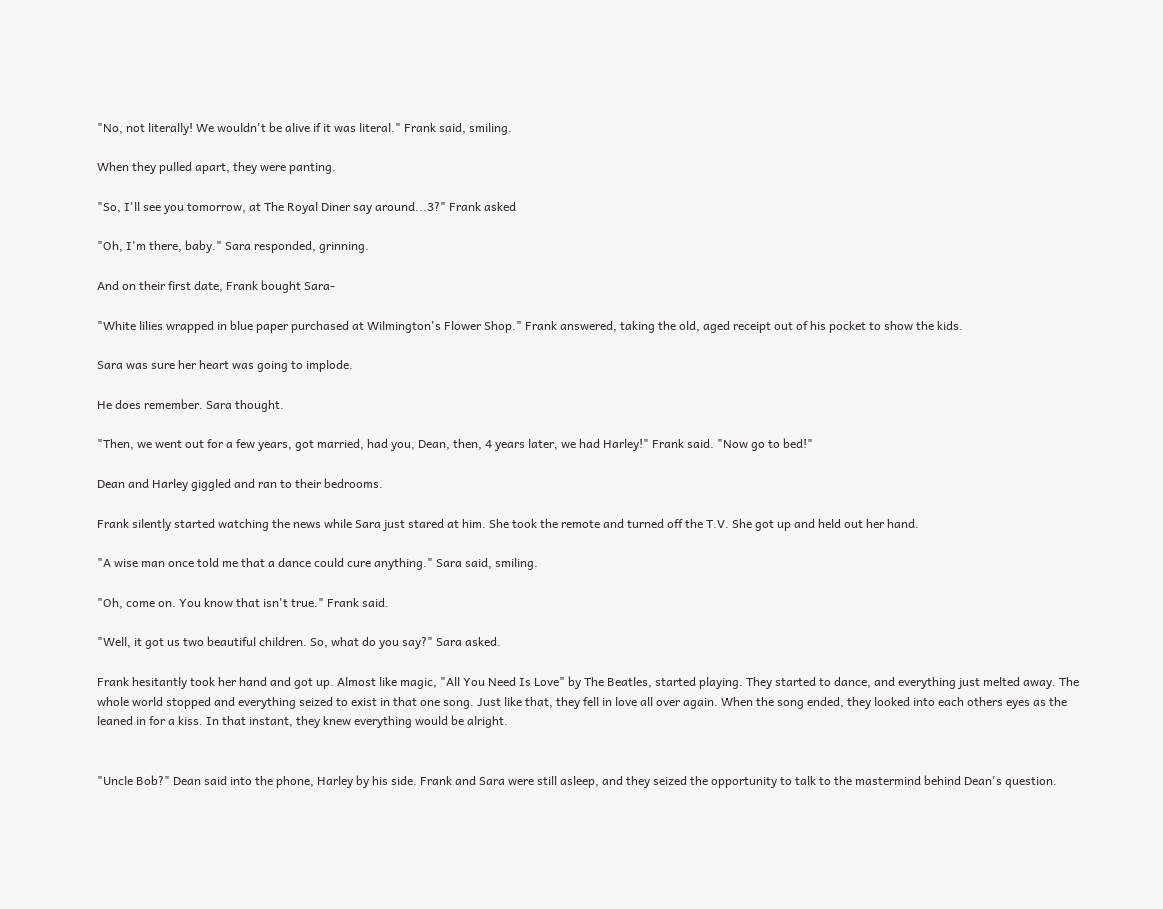"No, not literally! We wouldn't be alive if it was literal." Frank said, smiling.

When they pulled apart, they were panting.

"So, I'll see you tomorrow, at The Royal Diner say around...3?" Frank asked

"Oh, I'm there, baby." Sara responded, grinning.

And on their first date, Frank bought Sara-

"White lilies wrapped in blue paper purchased at Wilmington's Flower Shop." Frank answered, taking the old, aged receipt out of his pocket to show the kids.

Sara was sure her heart was going to implode.

He does remember. Sara thought.

"Then, we went out for a few years, got married, had you, Dean, then, 4 years later, we had Harley!" Frank said. "Now go to bed!"

Dean and Harley giggled and ran to their bedrooms.

Frank silently started watching the news while Sara just stared at him. She took the remote and turned off the T.V. She got up and held out her hand.

"A wise man once told me that a dance could cure anything." Sara said, smiling.

"Oh, come on. You know that isn't true." Frank said.

"Well, it got us two beautiful children. So, what do you say?" Sara asked.

Frank hesitantly took her hand and got up. Almost like magic, "All You Need Is Love" by The Beatles, started playing. They started to dance, and everything just melted away. The whole world stopped and everything seized to exist in that one song. Just like that, they fell in love all over again. When the song ended, they looked into each others eyes as the leaned in for a kiss. In that instant, they knew everything would be alright.


"Uncle Bob?" Dean said into the phone, Harley by his side. Frank and Sara were still asleep, and they seized the opportunity to talk to the mastermind behind Dean's question.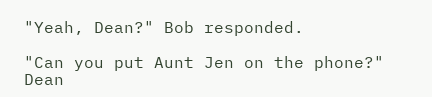"Yeah, Dean?" Bob responded.

"Can you put Aunt Jen on the phone?" Dean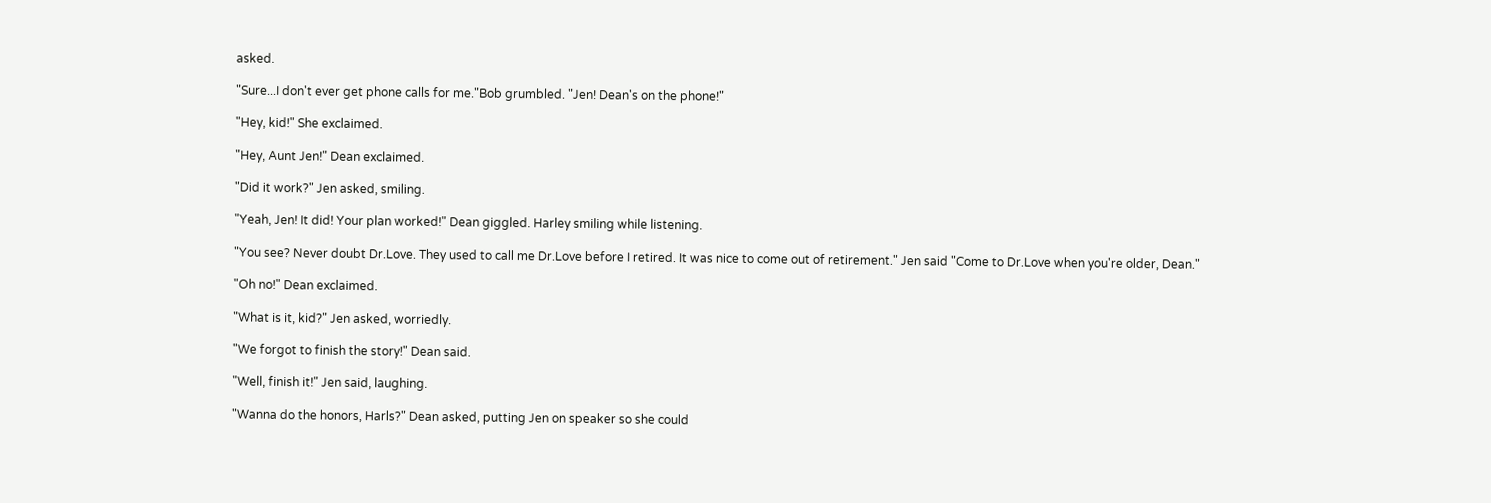asked.

"Sure...I don't ever get phone calls for me."Bob grumbled. "Jen! Dean's on the phone!"

"Hey, kid!" She exclaimed.

"Hey, Aunt Jen!" Dean exclaimed.

"Did it work?" Jen asked, smiling.

"Yeah, Jen! It did! Your plan worked!" Dean giggled. Harley smiling while listening.

"You see? Never doubt Dr.Love. They used to call me Dr.Love before I retired. It was nice to come out of retirement." Jen said "Come to Dr.Love when you're older, Dean."

"Oh no!" Dean exclaimed.

"What is it, kid?" Jen asked, worriedly.

"We forgot to finish the story!" Dean said.

"Well, finish it!" Jen said, laughing.

"Wanna do the honors, Harls?" Dean asked, putting Jen on speaker so she could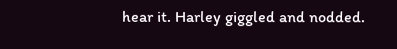hear it. Harley giggled and nodded.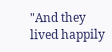"And they lived happily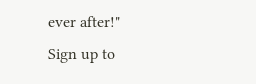ever after!"
Sign up to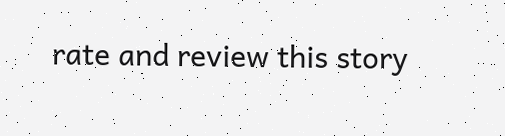rate and review this story